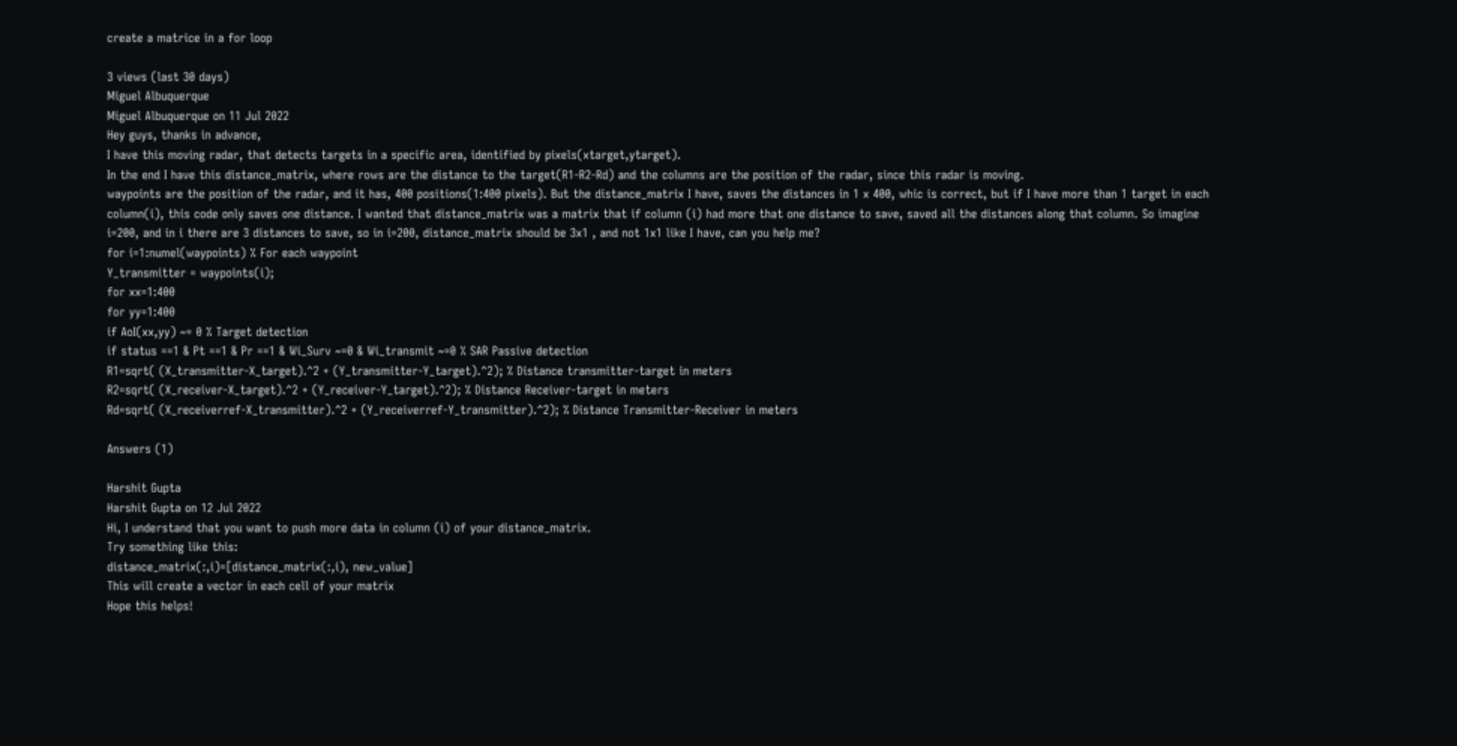create a matrice in a for loop

3 views (last 30 days)
Miguel Albuquerque
Miguel Albuquerque on 11 Jul 2022
Hey guys, thanks in advance,
I have this moving radar, that detects targets in a specific area, identified by pixels(xtarget,ytarget).
In the end I have this distance_matrix, where rows are the distance to the target(R1-R2-Rd) and the columns are the position of the radar, since this radar is moving.
waypoints are the position of the radar, and it has, 400 positions(1:400 pixels). But the distance_matrix I have, saves the distances in 1 x 400, whic is correct, but if I have more than 1 target in each column(i), this code only saves one distance. I wanted that distance_matrix was a matrix that if column (i) had more that one distance to save, saved all the distances along that column. So imagine i=200, and in i there are 3 distances to save, so in i=200, distance_matrix should be 3x1 , and not 1x1 like I have, can you help me?
for i=1:numel(waypoints) % For each waypoint
Y_transmitter = waypoints(i);
for xx=1:400
for yy=1:400
if AoI(xx,yy) ~= 0 % Target detection
if status ==1 & Pt ==1 & Pr ==1 & Wi_Surv ~=0 & Wi_transmit ~=0 % SAR Passive detection
R1=sqrt( (X_transmitter-X_target).^2 + (Y_transmitter-Y_target).^2); % Distance transmitter-target in meters
R2=sqrt( (X_receiver-X_target).^2 + (Y_receiver-Y_target).^2); % Distance Receiver-target in meters
Rd=sqrt( (X_receiverref-X_transmitter).^2 + (Y_receiverref-Y_transmitter).^2); % Distance Transmitter-Receiver in meters

Answers (1)

Harshit Gupta
Harshit Gupta on 12 Jul 2022
Hi, I understand that you want to push more data in column (i) of your distance_matrix.
Try something like this:
distance_matrix(:,i)=[distance_matrix(:,i), new_value]
This will create a vector in each cell of your matrix
Hope this helps!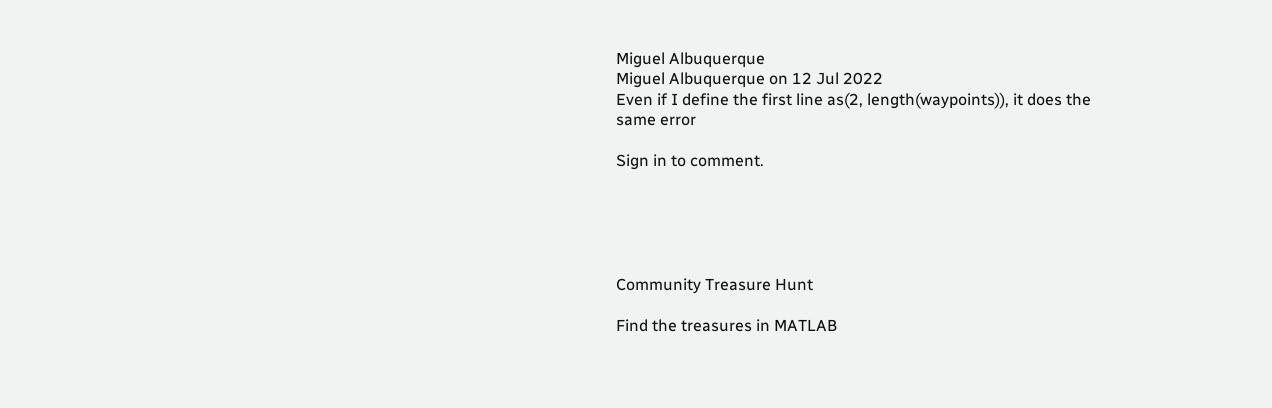Miguel Albuquerque
Miguel Albuquerque on 12 Jul 2022
Even if I define the first line as(2, length(waypoints)), it does the same error

Sign in to comment.





Community Treasure Hunt

Find the treasures in MATLAB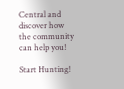Central and discover how the community can help you!

Start Hunting!